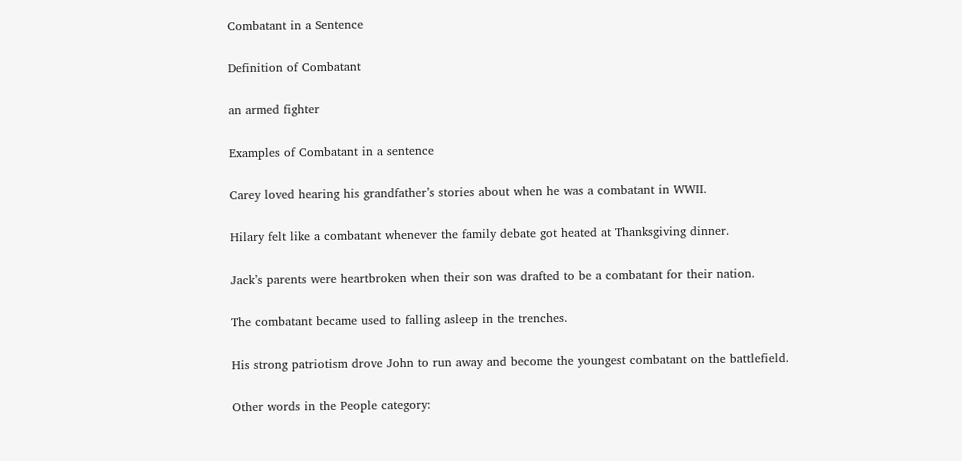Combatant in a Sentence

Definition of Combatant

an armed fighter

Examples of Combatant in a sentence

Carey loved hearing his grandfather’s stories about when he was a combatant in WWII.

Hilary felt like a combatant whenever the family debate got heated at Thanksgiving dinner.

Jack’s parents were heartbroken when their son was drafted to be a combatant for their nation.

The combatant became used to falling asleep in the trenches.

His strong patriotism drove John to run away and become the youngest combatant on the battlefield.

Other words in the People category: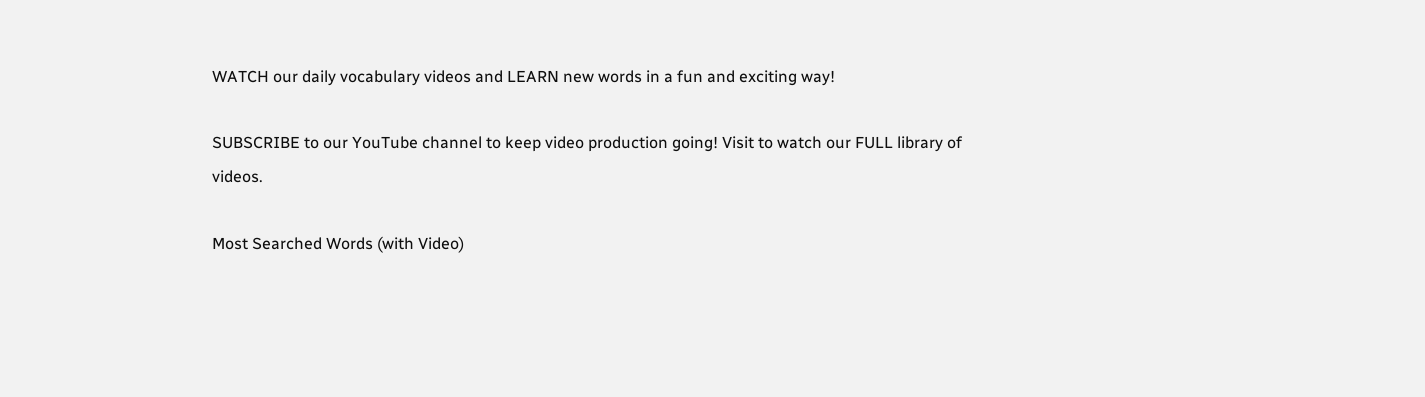WATCH our daily vocabulary videos and LEARN new words in a fun and exciting way!

SUBSCRIBE to our YouTube channel to keep video production going! Visit to watch our FULL library of videos.

Most Searched Words (with Video)